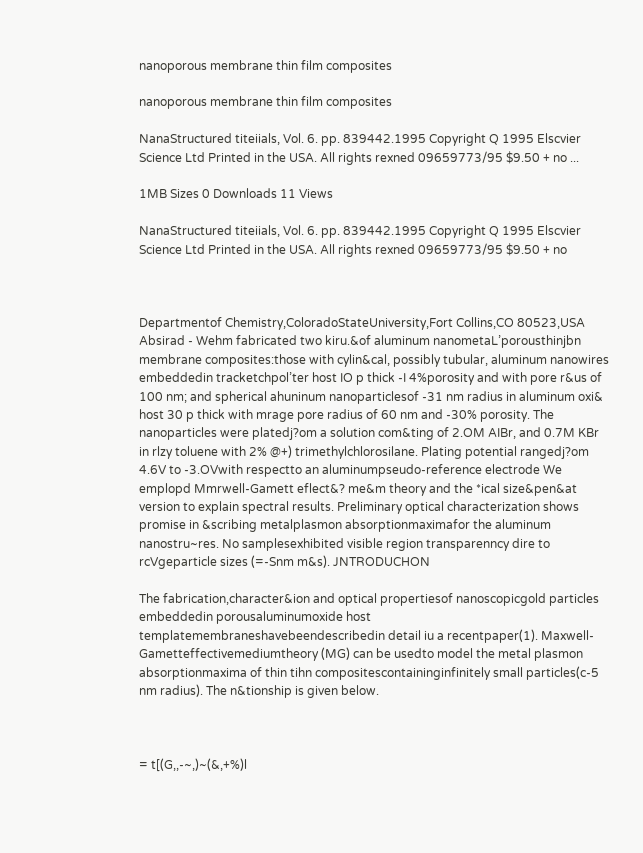nanoporous membrane thin film composites

nanoporous membrane thin film composites

NanaStructured titeiials, Vol. 6. pp. 839442.1995 Copyright Q 1995 Elscvier Science Ltd Printed in the USA. All rights rexned 09659773/95 $9.50 + no ...

1MB Sizes 0 Downloads 11 Views

NanaStructured titeiials, Vol. 6. pp. 839442.1995 Copyright Q 1995 Elscvier Science Ltd Printed in the USA. All rights rexned 09659773/95 $9.50 + no



Departmentof Chemistry,ColoradoStateUniversity,Fort Collins,CO 80523,USA Absirad - Wehm fabricated two kiru.&of aluminum nanometaL’porousthinjbn membrane composites:those with cylin&cal, possibly tubular, aluminum nanowires embeddedin tracketchpol’ter host IO p thick -I 4%porosity and with pore r&us of 100 nm; and spherical ahuninum nanoparticlesof -31 nm radius in aluminum oxi& host 30 p thick with mrage pore radius of 60 nm and -30% porosity. The nanoparticles were platedj?om a solution com&ting of 2.OM AIBr, and 0.7M KBr in rlzy toluene with 2% @+) trimethylchlorosilane. Plating potential rangedj?om 4.6V to -3.OVwith respectto an aluminumpseudo-reference electrode We emplopd Mmrwell-Gamett eflect&? me&m theory and the *ical size&pen&at version to explain spectral results. Preliminary optical characterization shows promise in &scribing metalplasmon absorptionmaximafor the aluminum nanostru~res. No samplesexhibited visible region transparenncy dire to rcVgeparticle sizes (=-Snm m&s). JNTRODUCHON

The fabrication,character&ion and optical propertiesof nanoscopicgold particles embeddedin porousaluminumoxide host templatemembraneshavebeendescribedin detail iu a recentpaper(1). Maxwell-Gametteffectivemediumtheory (MG) can be usedto model the metal plasmon absorptionmaxima of thin tihn compositescontaininginfinitely small particles(c-5 nm radius). The n&tionship is given below.



= t[(G,,-~,)~(&,+%)l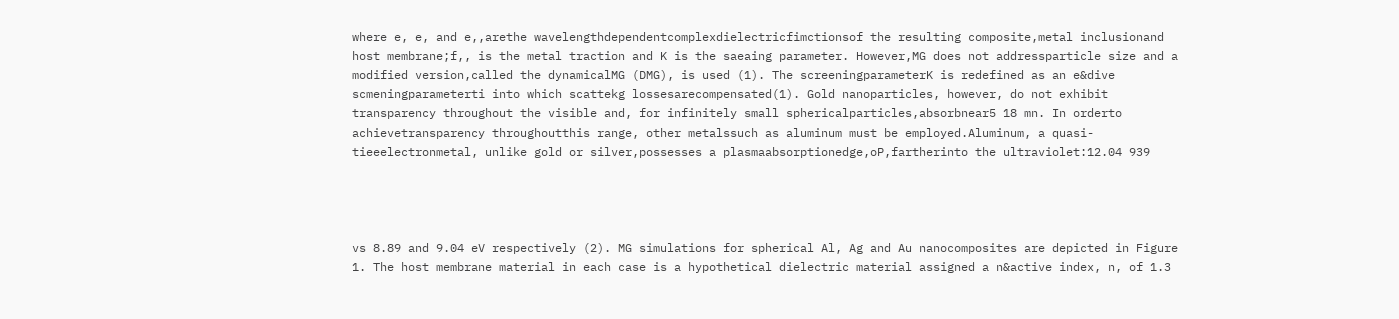where e, e, and e,,arethe wavelengthdependentcomplexdielectricfimctionsof the resulting composite,metal inclusionand host membrane;f,, is the metal traction and K is the saeaing parameter. However,MG does not addressparticle size and a modified version,called the dynamicalMG (DMG), is used (1). The screeningparameterK is redefined as an e&dive scmeningparameterti into which scattekg lossesarecompensated(1). Gold nanoparticles, however, do not exhibit transparency throughout the visible and, for infinitely small sphericalparticles,absorbnear5 18 mn. In orderto achievetransparency throughoutthis range, other metalssuch as aluminum must be employed.Aluminum, a quasi-tieeelectronmetal, unlike gold or silver,possesses a plasmaabsorptionedge,oP,fartherinto the ultraviolet:12.04 939




vs 8.89 and 9.04 eV respectively (2). MG simulations for spherical Al, Ag and Au nanocomposites are depicted in Figure 1. The host membrane material in each case is a hypothetical dielectric material assigned a n&active index, n, of 1.3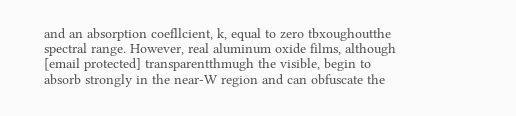and an absorption coefllcient, k, equal to zero tbxoughoutthe spectral range. However, real aluminum oxide films, although [email protected] transparentthmugh the visible, begin to absorb strongly in the near-W region and can obfuscate the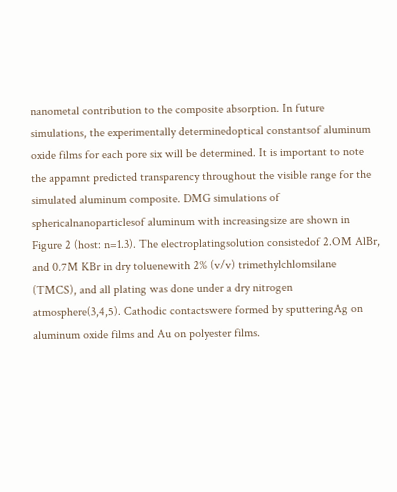nanometal contribution to the composite absorption. In future simulations, the experimentally determinedoptical constantsof aluminum oxide films for each pore six will be determined. It is important to note the appamnt predicted transparency throughout the visible range for the simulated aluminum composite. DMG simulations of sphericalnanoparticlesof aluminum with increasingsize are shown in Figure 2 (host: n=1.3). The electroplatingsolution consistedof 2.OM AlBr, and 0.7M KBr in dry toluenewith 2% (v/v) trimethylchlomsilane (TMCS), and all plating was done under a dry nitrogen atmosphere(3,4,5). Cathodic contactswere formed by sputteringAg on aluminum oxide films and Au on polyester films.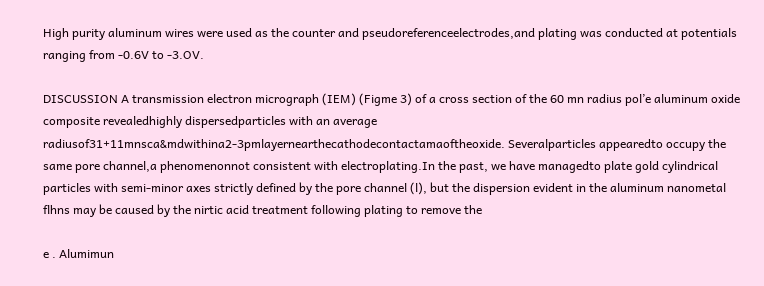High purity aluminum wires were used as the counter and pseudoreferenceelectrodes,and plating was conducted at potentials ranging from -0.6V to -3.OV.

DISCUSSION A transmission electron micrograph (IEM) (Figme 3) of a cross section of the 60 mn radius pol’e aluminum oxide composite revealedhighly dispersedparticles with an average radiusof31+11mnsca&mdwithina2-3pmlayernearthecathodecontactamaoftheoxide. Severalparticles appearedto occupy the same pore channel,a phenomenonnot consistent with electroplating.In the past, we have managedto plate gold cylindrical particles with semi-minor axes strictly defined by the pore channel (l), but the dispersion evident in the aluminum nanometal flhns may be caused by the nirtic acid treatment following plating to remove the

e . Alumimun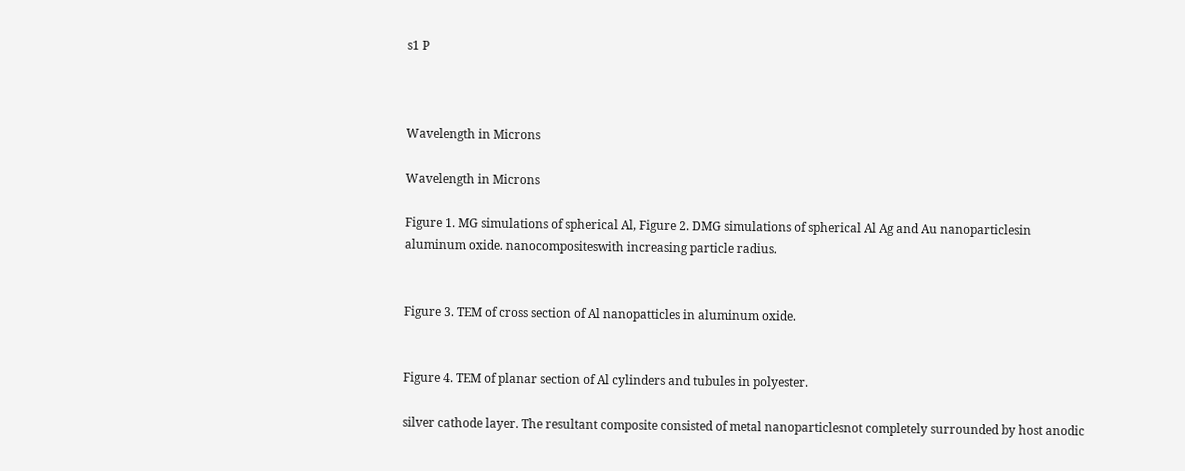s1 P



Wavelength in Microns

Wavelength in Microns

Figure 1. MG simulations of spherical Al, Figure 2. DMG simulations of spherical Al Ag and Au nanoparticlesin aluminum oxide. nanocompositeswith increasing particle radius.


Figure 3. TEM of cross section of Al nanopatticles in aluminum oxide.


Figure 4. TEM of planar section of Al cylinders and tubules in polyester.

silver cathode layer. The resultant composite consisted of metal nanoparticlesnot completely surrounded by host anodic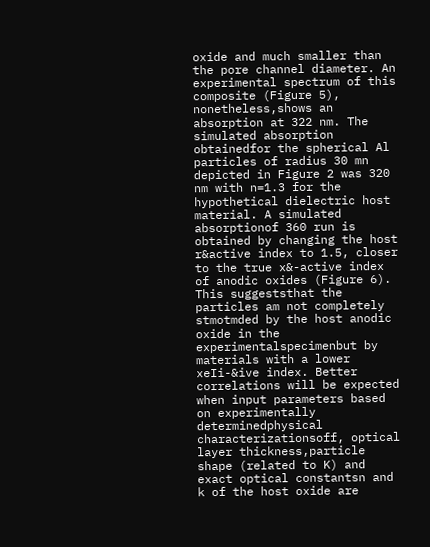oxide and much smaller than the pore channel diameter. An experimental spectrum of this composite (Figure 5), nonetheless,shows an absorption at 322 nm. The simulated absorption obtainedfor the spherical Al particles of radius 30 mn depicted in Figure 2 was 320 nm with n=1.3 for the hypothetical dielectric host material. A simulated absorptionof 360 run is obtained by changing the host r&active index to 1.5, closer to the true x&-active index of anodic oxides (Figure 6). This suggeststhat the particles am not completely stmotmded by the host anodic oxide in the experimentalspecimenbut by materials with a lower xeIi-&ive index. Better correlations will be expected when input parameters based on experimentally determinedphysical characterizationsoff, optical layer thickness,particle shape (related to K) and exact optical constantsn and k of the host oxide are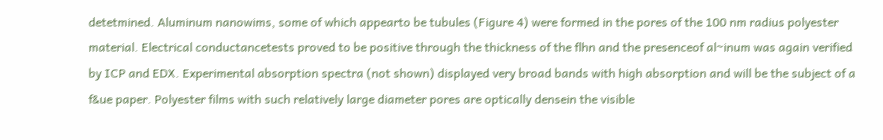detetmined. Aluminum nanowims, some of which appearto be tubules (Figure 4) were formed in the pores of the 100 nm radius polyester material. Electrical conductancetests proved to be positive through the thickness of the flhn and the presenceof al~inum was again verified by ICP and EDX. Experimental absorption spectra (not shown) displayed very broad bands with high absorption and will be the subject of a f&ue paper. Polyester films with such relatively large diameter pores are optically densein the visible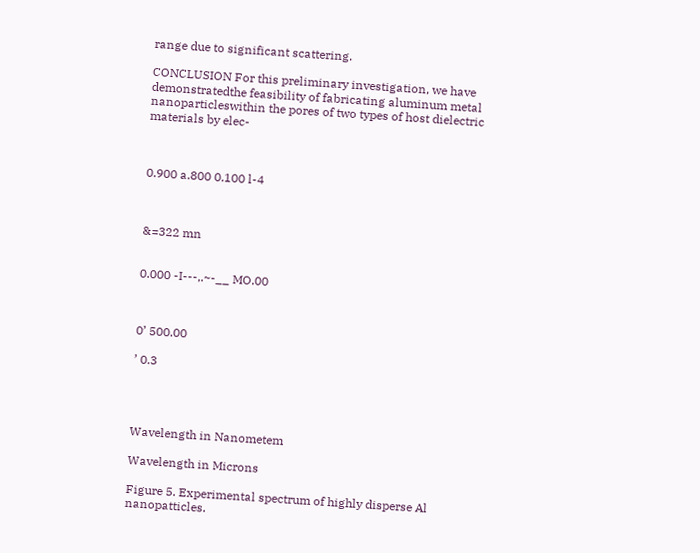range due to significant scattering.

CONCLUSION For this preliminary investigation, we have demonstratedthe feasibility of fabricating aluminum metal nanoparticleswithin the pores of two types of host dielectric materials by elec-



0.900 a.800 0.100 l-4



&=322 mn


0.000 -I---,.~-__ MO.00



0’ 500.00

’ 0.3




Wavelength in Nanometem

Wavelength in Microns

Figure 5. Experimental spectrum of highly disperse Al nanopatticles.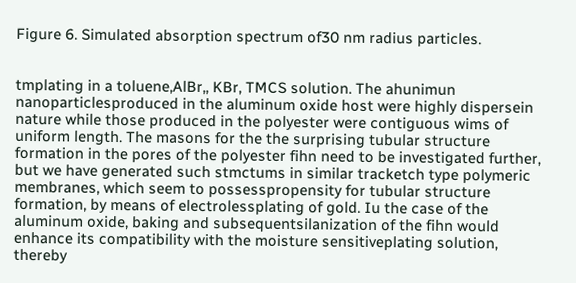Figure 6. Simulated absorption spectrum of30 nm radius particles.


tmplating in a toluene,AlBr,, KBr, TMCS solution. The ahunimun nanoparticlesproduced in the aluminum oxide host were highly dispersein nature while those produced in the polyester were contiguous wims of uniform length. The masons for the the surprising tubular structure formation in the pores of the polyester fihn need to be investigated further, but we have generated such stmctums in similar tracketch type polymeric membranes, which seem to possesspropensity for tubular structure formation, by means of electrolessplating of gold. Iu the case of the aluminum oxide, baking and subsequentsilanization of the fihn would enhance its compatibility with the moisture sensitiveplating solution, thereby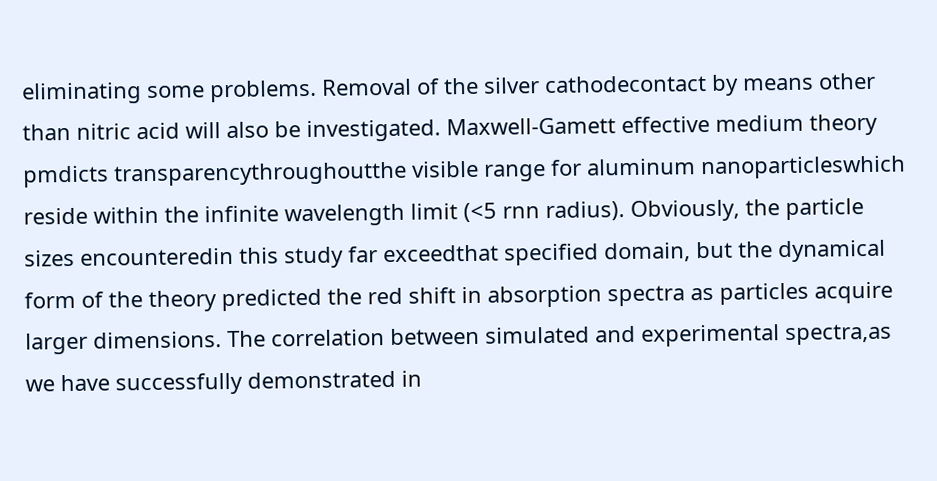eliminating some problems. Removal of the silver cathodecontact by means other than nitric acid will also be investigated. Maxwell-Gamett effective medium theory pmdicts transparencythroughoutthe visible range for aluminum nanoparticleswhich reside within the infinite wavelength limit (<5 rnn radius). Obviously, the particle sizes encounteredin this study far exceedthat specified domain, but the dynamical form of the theory predicted the red shift in absorption spectra as particles acquire larger dimensions. The correlation between simulated and experimental spectra,as we have successfully demonstrated in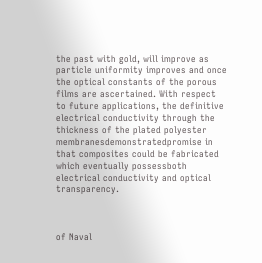the past with gold, will improve as particle uniformity improves and once the optical constants of the porous films are ascertained. With respect to future applications, the definitive electrical conductivity through the thickness of the plated polyester membranesdemonstratedpromise in that composites could be fabricated which eventually possessboth electrical conductivity and optical transparency.



of Naval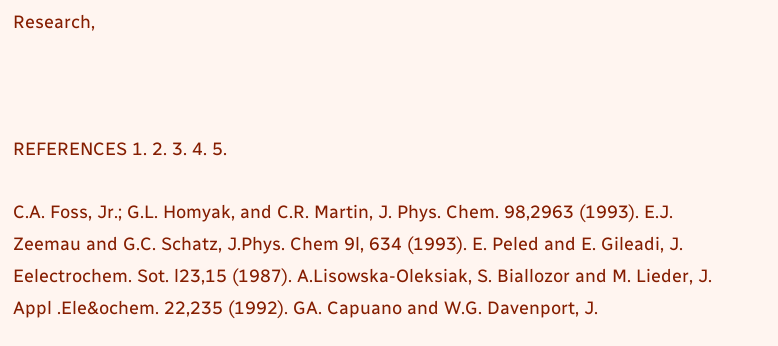Research,



REFERENCES 1. 2. 3. 4. 5.

C.A. Foss, Jr.; G.L. Homyak, and C.R. Martin, J. Phys. Chem. 98,2963 (1993). E.J. Zeemau and G.C. Schatz, J.Phys. Chem 9l, 634 (1993). E. Peled and E. Gileadi, J. Eelectrochem. Sot. l23,15 (1987). A.Lisowska-Oleksiak, S. Biallozor and M. Lieder, J. Appl .Ele&ochem. 22,235 (1992). GA. Capuano and W.G. Davenport, J.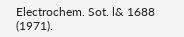Electrochem. Sot. l& 1688 (1971).